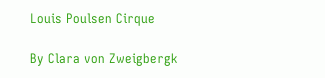Louis Poulsen Cirque

By Clara von Zweigbergk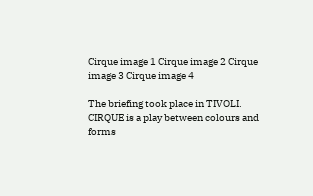Cirque image 1 Cirque image 2 Cirque image 3 Cirque image 4

The briefing took place in TIVOLI. CIRQUE is a play between colours and forms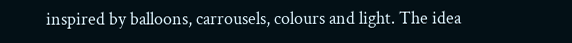inspired by balloons, carrousels, colours and light. The idea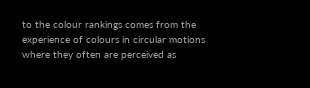to the colour rankings comes from the experience of colours in circular motions where they often are perceived as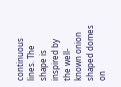continuous lines. The shape is inspired by the well-known onion shaped domes on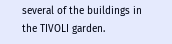several of the buildings in the TIVOLI garden.